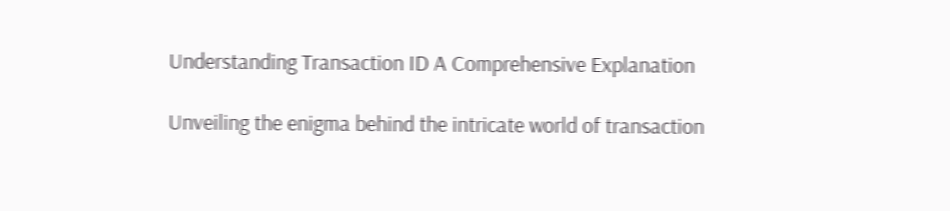Understanding Transaction ID A Comprehensive Explanation

Unveiling the enigma behind the intricate world of transaction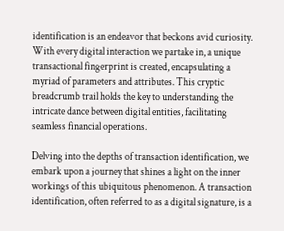identification is an endeavor that beckons avid curiosity. With every digital interaction we partake in, a unique transactional fingerprint is created, encapsulating a myriad of parameters and attributes. This cryptic breadcrumb trail holds the key to understanding the intricate dance between digital entities, facilitating seamless financial operations.

Delving into the depths of transaction identification, we embark upon a journey that shines a light on the inner workings of this ubiquitous phenomenon. A transaction identification, often referred to as a digital signature, is a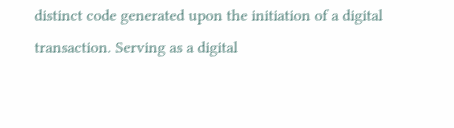distinct code generated upon the initiation of a digital transaction. Serving as a digital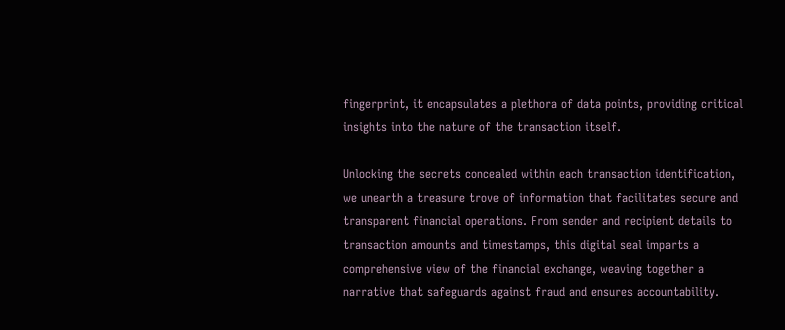fingerprint, it encapsulates a plethora of data points, providing critical insights into the nature of the transaction itself.

Unlocking the secrets concealed within each transaction identification, we unearth a treasure trove of information that facilitates secure and transparent financial operations. From sender and recipient details to transaction amounts and timestamps, this digital seal imparts a comprehensive view of the financial exchange, weaving together a narrative that safeguards against fraud and ensures accountability.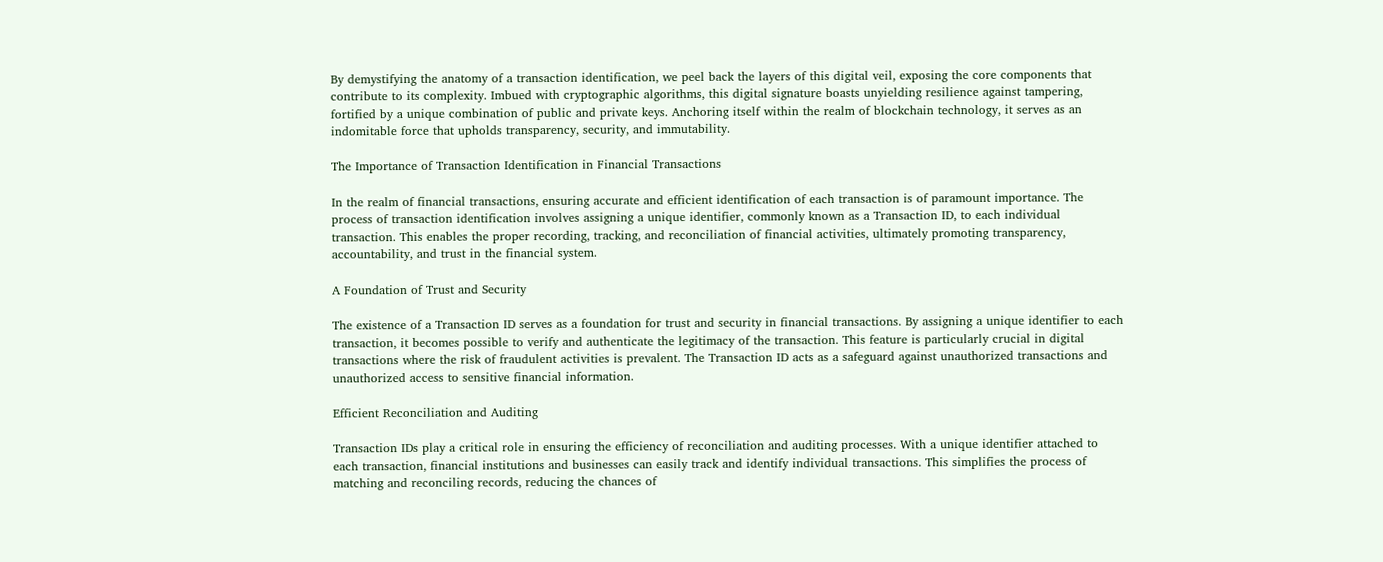By demystifying the anatomy of a transaction identification, we peel back the layers of this digital veil, exposing the core components that contribute to its complexity. Imbued with cryptographic algorithms, this digital signature boasts unyielding resilience against tampering, fortified by a unique combination of public and private keys. Anchoring itself within the realm of blockchain technology, it serves as an indomitable force that upholds transparency, security, and immutability.

The Importance of Transaction Identification in Financial Transactions

In the realm of financial transactions, ensuring accurate and efficient identification of each transaction is of paramount importance. The process of transaction identification involves assigning a unique identifier, commonly known as a Transaction ID, to each individual transaction. This enables the proper recording, tracking, and reconciliation of financial activities, ultimately promoting transparency, accountability, and trust in the financial system.

A Foundation of Trust and Security

The existence of a Transaction ID serves as a foundation for trust and security in financial transactions. By assigning a unique identifier to each transaction, it becomes possible to verify and authenticate the legitimacy of the transaction. This feature is particularly crucial in digital transactions where the risk of fraudulent activities is prevalent. The Transaction ID acts as a safeguard against unauthorized transactions and unauthorized access to sensitive financial information.

Efficient Reconciliation and Auditing

Transaction IDs play a critical role in ensuring the efficiency of reconciliation and auditing processes. With a unique identifier attached to each transaction, financial institutions and businesses can easily track and identify individual transactions. This simplifies the process of matching and reconciling records, reducing the chances of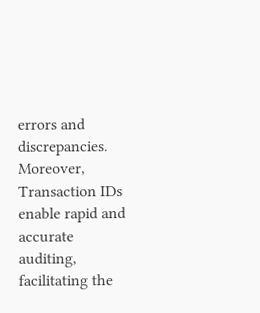errors and discrepancies. Moreover, Transaction IDs enable rapid and accurate auditing, facilitating the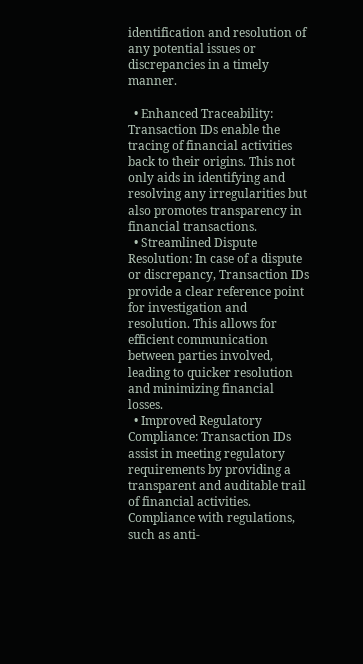identification and resolution of any potential issues or discrepancies in a timely manner.

  • Enhanced Traceability: Transaction IDs enable the tracing of financial activities back to their origins. This not only aids in identifying and resolving any irregularities but also promotes transparency in financial transactions.
  • Streamlined Dispute Resolution: In case of a dispute or discrepancy, Transaction IDs provide a clear reference point for investigation and resolution. This allows for efficient communication between parties involved, leading to quicker resolution and minimizing financial losses.
  • Improved Regulatory Compliance: Transaction IDs assist in meeting regulatory requirements by providing a transparent and auditable trail of financial activities. Compliance with regulations, such as anti-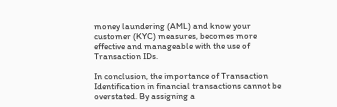money laundering (AML) and know your customer (KYC) measures, becomes more effective and manageable with the use of Transaction IDs.

In conclusion, the importance of Transaction Identification in financial transactions cannot be overstated. By assigning a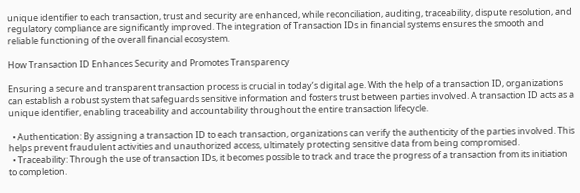unique identifier to each transaction, trust and security are enhanced, while reconciliation, auditing, traceability, dispute resolution, and regulatory compliance are significantly improved. The integration of Transaction IDs in financial systems ensures the smooth and reliable functioning of the overall financial ecosystem.

How Transaction ID Enhances Security and Promotes Transparency

Ensuring a secure and transparent transaction process is crucial in today’s digital age. With the help of a transaction ID, organizations can establish a robust system that safeguards sensitive information and fosters trust between parties involved. A transaction ID acts as a unique identifier, enabling traceability and accountability throughout the entire transaction lifecycle.

  • Authentication: By assigning a transaction ID to each transaction, organizations can verify the authenticity of the parties involved. This helps prevent fraudulent activities and unauthorized access, ultimately protecting sensitive data from being compromised.
  • Traceability: Through the use of transaction IDs, it becomes possible to track and trace the progress of a transaction from its initiation to completion.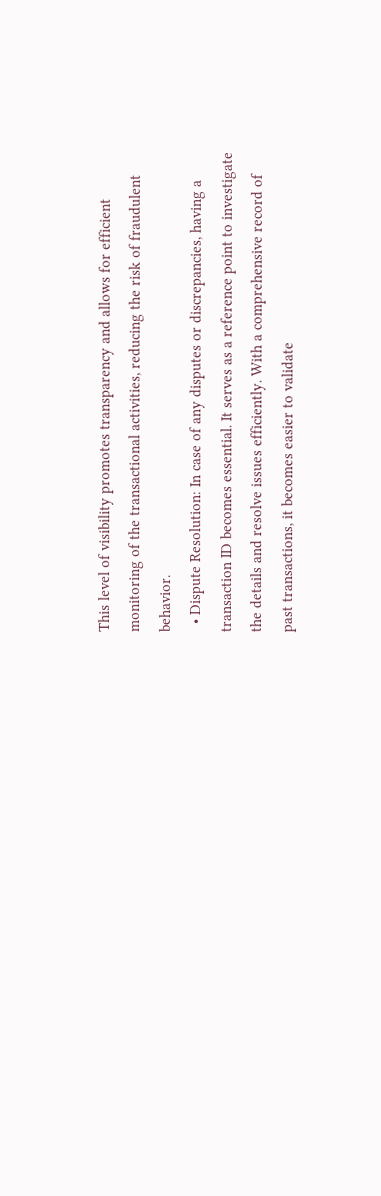This level of visibility promotes transparency and allows for efficient monitoring of the transactional activities, reducing the risk of fraudulent behavior.
  • Dispute Resolution: In case of any disputes or discrepancies, having a transaction ID becomes essential. It serves as a reference point to investigate the details and resolve issues efficiently. With a comprehensive record of past transactions, it becomes easier to validate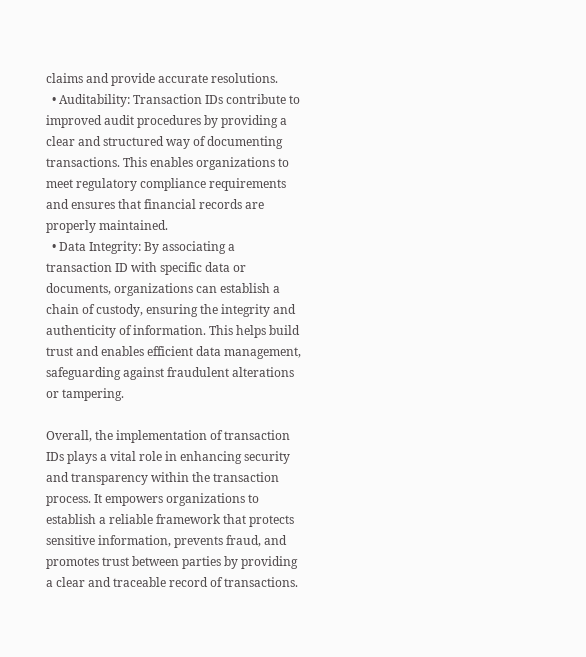claims and provide accurate resolutions.
  • Auditability: Transaction IDs contribute to improved audit procedures by providing a clear and structured way of documenting transactions. This enables organizations to meet regulatory compliance requirements and ensures that financial records are properly maintained.
  • Data Integrity: By associating a transaction ID with specific data or documents, organizations can establish a chain of custody, ensuring the integrity and authenticity of information. This helps build trust and enables efficient data management, safeguarding against fraudulent alterations or tampering.

Overall, the implementation of transaction IDs plays a vital role in enhancing security and transparency within the transaction process. It empowers organizations to establish a reliable framework that protects sensitive information, prevents fraud, and promotes trust between parties by providing a clear and traceable record of transactions.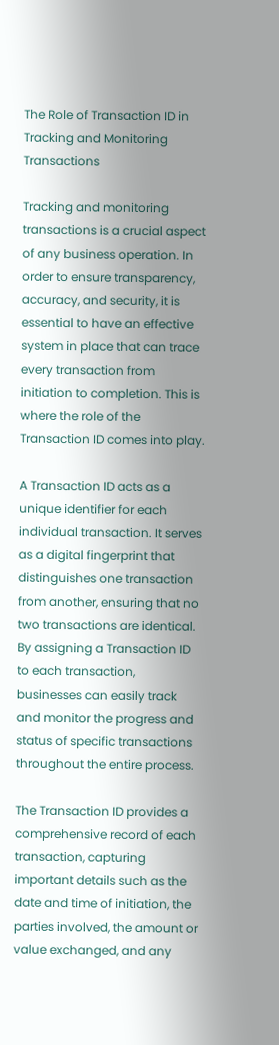The Role of Transaction ID in Tracking and Monitoring Transactions

Tracking and monitoring transactions is a crucial aspect of any business operation. In order to ensure transparency, accuracy, and security, it is essential to have an effective system in place that can trace every transaction from initiation to completion. This is where the role of the Transaction ID comes into play.

A Transaction ID acts as a unique identifier for each individual transaction. It serves as a digital fingerprint that distinguishes one transaction from another, ensuring that no two transactions are identical. By assigning a Transaction ID to each transaction, businesses can easily track and monitor the progress and status of specific transactions throughout the entire process.

The Transaction ID provides a comprehensive record of each transaction, capturing important details such as the date and time of initiation, the parties involved, the amount or value exchanged, and any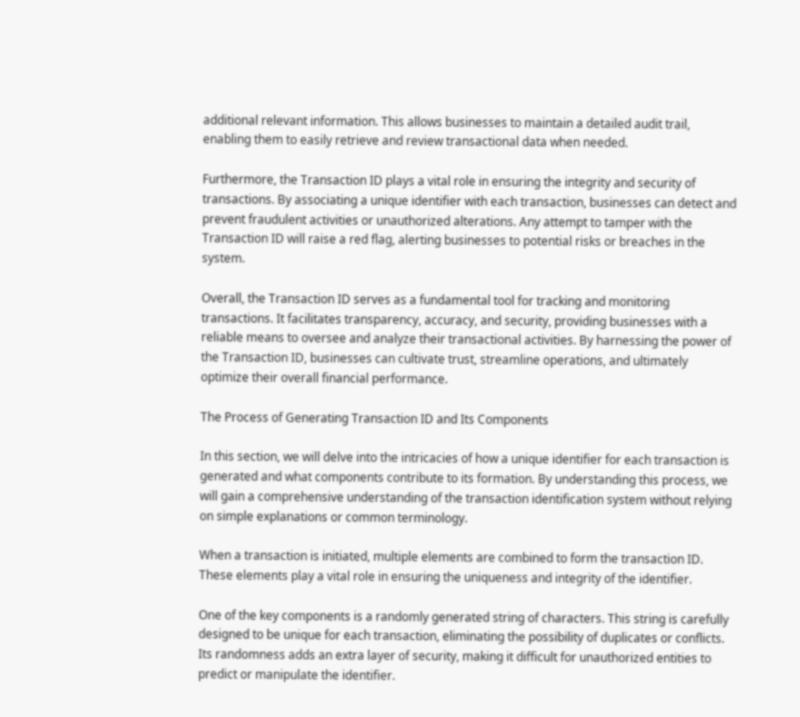additional relevant information. This allows businesses to maintain a detailed audit trail, enabling them to easily retrieve and review transactional data when needed.

Furthermore, the Transaction ID plays a vital role in ensuring the integrity and security of transactions. By associating a unique identifier with each transaction, businesses can detect and prevent fraudulent activities or unauthorized alterations. Any attempt to tamper with the Transaction ID will raise a red flag, alerting businesses to potential risks or breaches in the system.

Overall, the Transaction ID serves as a fundamental tool for tracking and monitoring transactions. It facilitates transparency, accuracy, and security, providing businesses with a reliable means to oversee and analyze their transactional activities. By harnessing the power of the Transaction ID, businesses can cultivate trust, streamline operations, and ultimately optimize their overall financial performance.

The Process of Generating Transaction ID and Its Components

In this section, we will delve into the intricacies of how a unique identifier for each transaction is generated and what components contribute to its formation. By understanding this process, we will gain a comprehensive understanding of the transaction identification system without relying on simple explanations or common terminology.

When a transaction is initiated, multiple elements are combined to form the transaction ID. These elements play a vital role in ensuring the uniqueness and integrity of the identifier.

One of the key components is a randomly generated string of characters. This string is carefully designed to be unique for each transaction, eliminating the possibility of duplicates or conflicts. Its randomness adds an extra layer of security, making it difficult for unauthorized entities to predict or manipulate the identifier.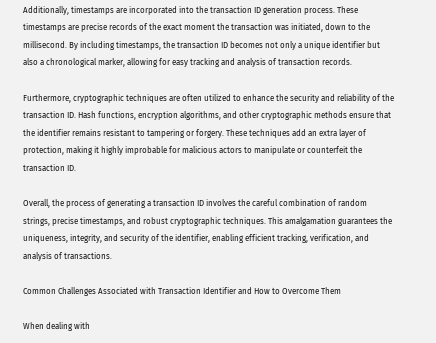Additionally, timestamps are incorporated into the transaction ID generation process. These timestamps are precise records of the exact moment the transaction was initiated, down to the millisecond. By including timestamps, the transaction ID becomes not only a unique identifier but also a chronological marker, allowing for easy tracking and analysis of transaction records.

Furthermore, cryptographic techniques are often utilized to enhance the security and reliability of the transaction ID. Hash functions, encryption algorithms, and other cryptographic methods ensure that the identifier remains resistant to tampering or forgery. These techniques add an extra layer of protection, making it highly improbable for malicious actors to manipulate or counterfeit the transaction ID.

Overall, the process of generating a transaction ID involves the careful combination of random strings, precise timestamps, and robust cryptographic techniques. This amalgamation guarantees the uniqueness, integrity, and security of the identifier, enabling efficient tracking, verification, and analysis of transactions.

Common Challenges Associated with Transaction Identifier and How to Overcome Them

When dealing with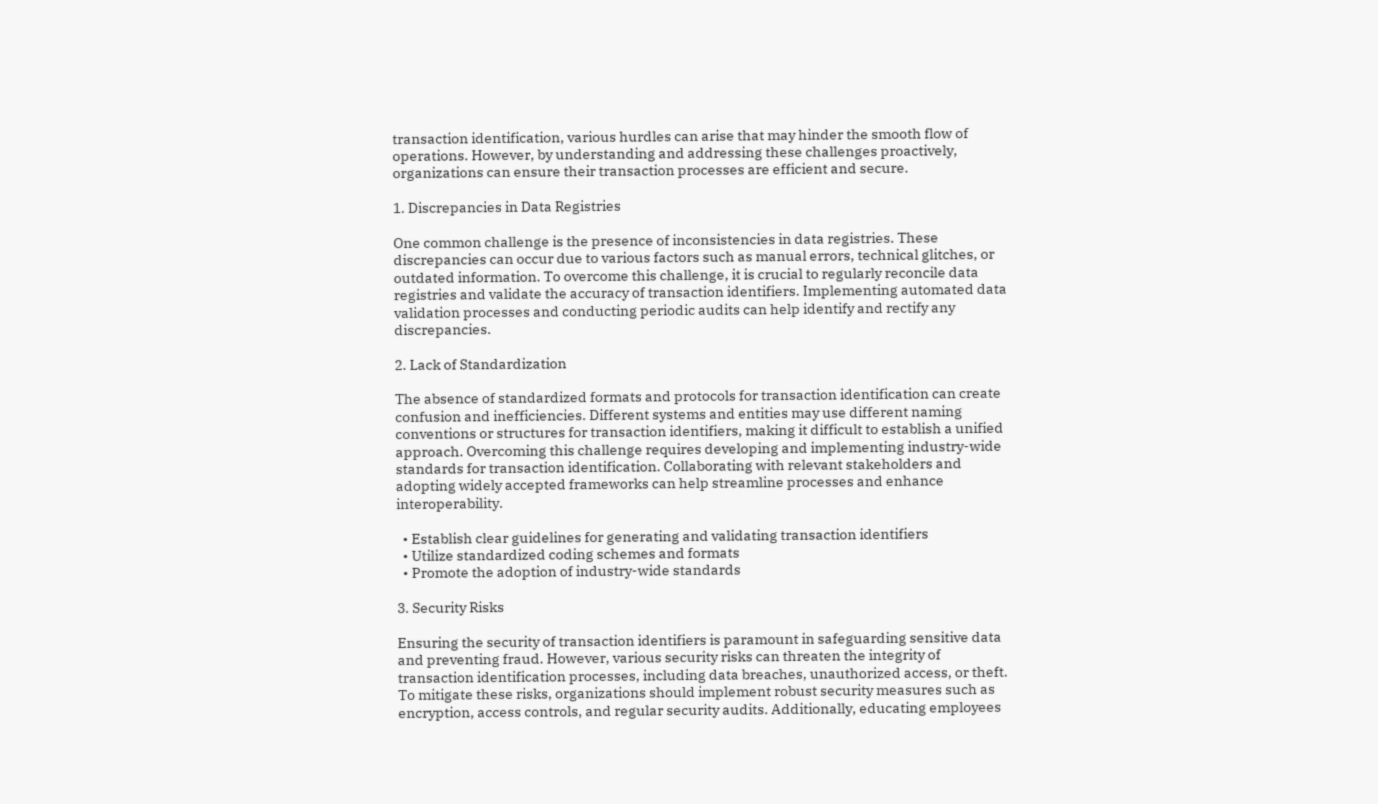transaction identification, various hurdles can arise that may hinder the smooth flow of operations. However, by understanding and addressing these challenges proactively, organizations can ensure their transaction processes are efficient and secure.

1. Discrepancies in Data Registries

One common challenge is the presence of inconsistencies in data registries. These discrepancies can occur due to various factors such as manual errors, technical glitches, or outdated information. To overcome this challenge, it is crucial to regularly reconcile data registries and validate the accuracy of transaction identifiers. Implementing automated data validation processes and conducting periodic audits can help identify and rectify any discrepancies.

2. Lack of Standardization

The absence of standardized formats and protocols for transaction identification can create confusion and inefficiencies. Different systems and entities may use different naming conventions or structures for transaction identifiers, making it difficult to establish a unified approach. Overcoming this challenge requires developing and implementing industry-wide standards for transaction identification. Collaborating with relevant stakeholders and adopting widely accepted frameworks can help streamline processes and enhance interoperability.

  • Establish clear guidelines for generating and validating transaction identifiers
  • Utilize standardized coding schemes and formats
  • Promote the adoption of industry-wide standards

3. Security Risks

Ensuring the security of transaction identifiers is paramount in safeguarding sensitive data and preventing fraud. However, various security risks can threaten the integrity of transaction identification processes, including data breaches, unauthorized access, or theft. To mitigate these risks, organizations should implement robust security measures such as encryption, access controls, and regular security audits. Additionally, educating employees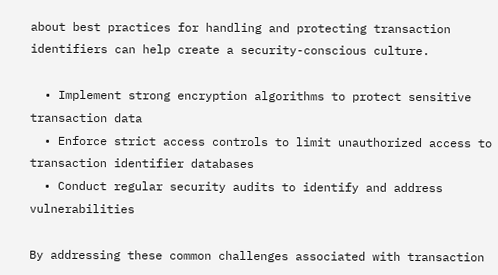about best practices for handling and protecting transaction identifiers can help create a security-conscious culture.

  • Implement strong encryption algorithms to protect sensitive transaction data
  • Enforce strict access controls to limit unauthorized access to transaction identifier databases
  • Conduct regular security audits to identify and address vulnerabilities

By addressing these common challenges associated with transaction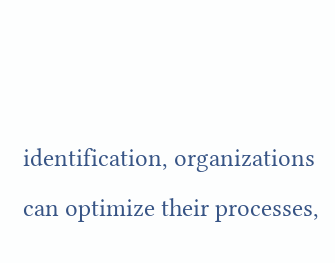identification, organizations can optimize their processes,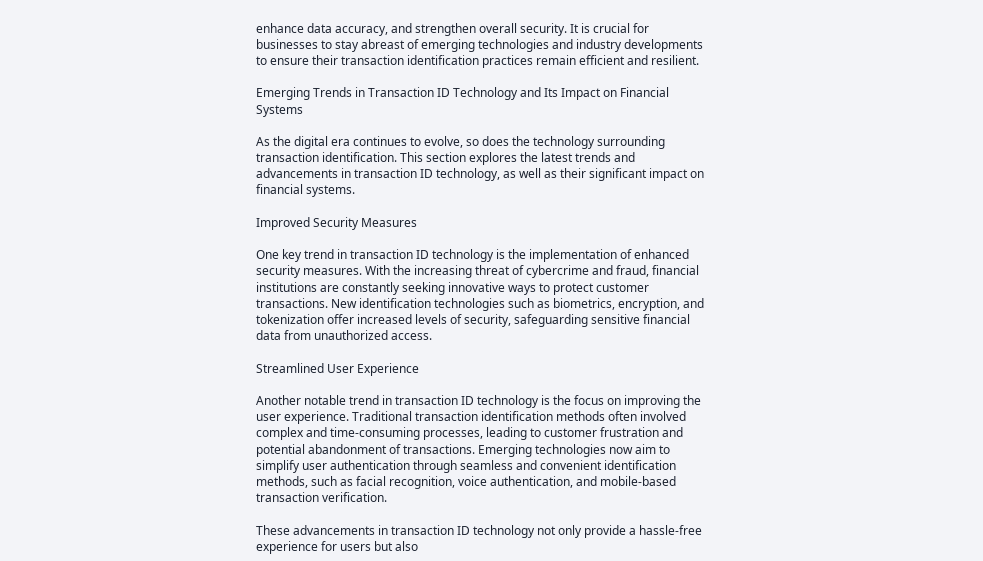enhance data accuracy, and strengthen overall security. It is crucial for businesses to stay abreast of emerging technologies and industry developments to ensure their transaction identification practices remain efficient and resilient.

Emerging Trends in Transaction ID Technology and Its Impact on Financial Systems

As the digital era continues to evolve, so does the technology surrounding transaction identification. This section explores the latest trends and advancements in transaction ID technology, as well as their significant impact on financial systems.

Improved Security Measures

One key trend in transaction ID technology is the implementation of enhanced security measures. With the increasing threat of cybercrime and fraud, financial institutions are constantly seeking innovative ways to protect customer transactions. New identification technologies such as biometrics, encryption, and tokenization offer increased levels of security, safeguarding sensitive financial data from unauthorized access.

Streamlined User Experience

Another notable trend in transaction ID technology is the focus on improving the user experience. Traditional transaction identification methods often involved complex and time-consuming processes, leading to customer frustration and potential abandonment of transactions. Emerging technologies now aim to simplify user authentication through seamless and convenient identification methods, such as facial recognition, voice authentication, and mobile-based transaction verification.

These advancements in transaction ID technology not only provide a hassle-free experience for users but also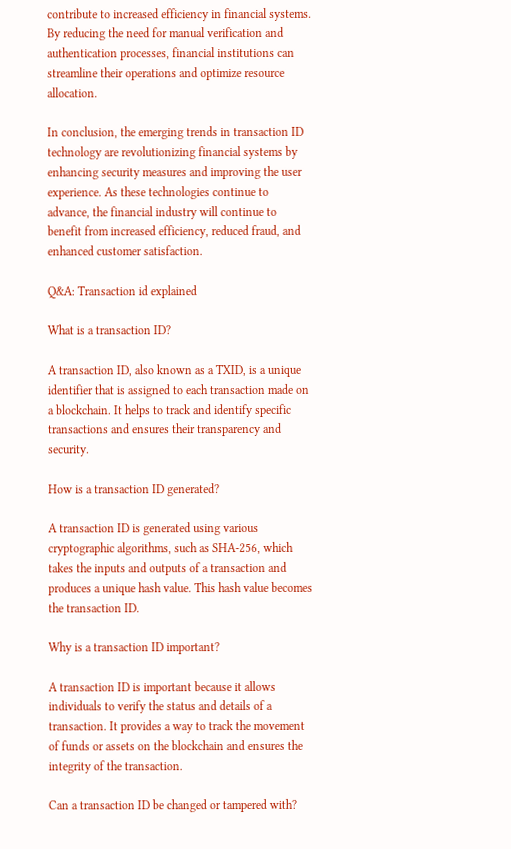contribute to increased efficiency in financial systems. By reducing the need for manual verification and authentication processes, financial institutions can streamline their operations and optimize resource allocation.

In conclusion, the emerging trends in transaction ID technology are revolutionizing financial systems by enhancing security measures and improving the user experience. As these technologies continue to advance, the financial industry will continue to benefit from increased efficiency, reduced fraud, and enhanced customer satisfaction.

Q&A: Transaction id explained

What is a transaction ID?

A transaction ID, also known as a TXID, is a unique identifier that is assigned to each transaction made on a blockchain. It helps to track and identify specific transactions and ensures their transparency and security.

How is a transaction ID generated?

A transaction ID is generated using various cryptographic algorithms, such as SHA-256, which takes the inputs and outputs of a transaction and produces a unique hash value. This hash value becomes the transaction ID.

Why is a transaction ID important?

A transaction ID is important because it allows individuals to verify the status and details of a transaction. It provides a way to track the movement of funds or assets on the blockchain and ensures the integrity of the transaction.

Can a transaction ID be changed or tampered with?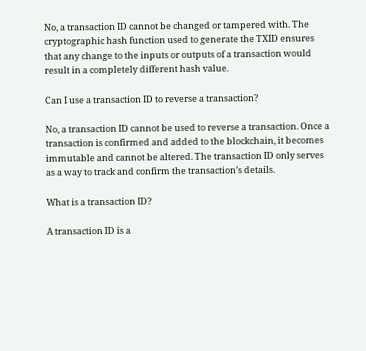No, a transaction ID cannot be changed or tampered with. The cryptographic hash function used to generate the TXID ensures that any change to the inputs or outputs of a transaction would result in a completely different hash value.

Can I use a transaction ID to reverse a transaction?

No, a transaction ID cannot be used to reverse a transaction. Once a transaction is confirmed and added to the blockchain, it becomes immutable and cannot be altered. The transaction ID only serves as a way to track and confirm the transaction’s details.

What is a transaction ID?

A transaction ID is a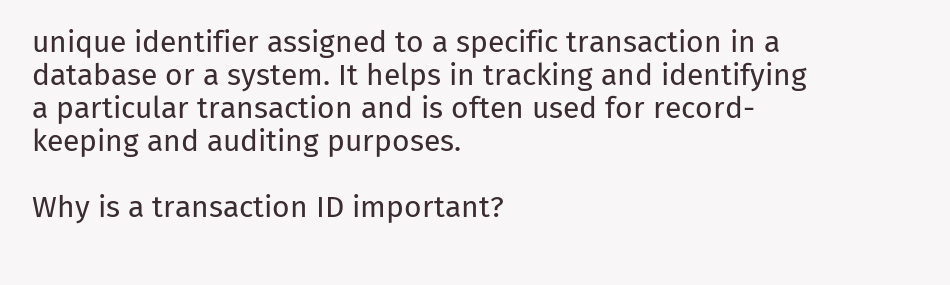unique identifier assigned to a specific transaction in a database or a system. It helps in tracking and identifying a particular transaction and is often used for record-keeping and auditing purposes.

Why is a transaction ID important?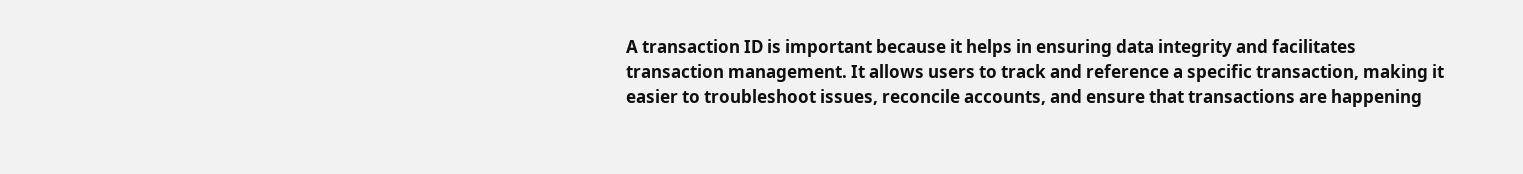A transaction ID is important because it helps in ensuring data integrity and facilitates transaction management. It allows users to track and reference a specific transaction, making it easier to troubleshoot issues, reconcile accounts, and ensure that transactions are happening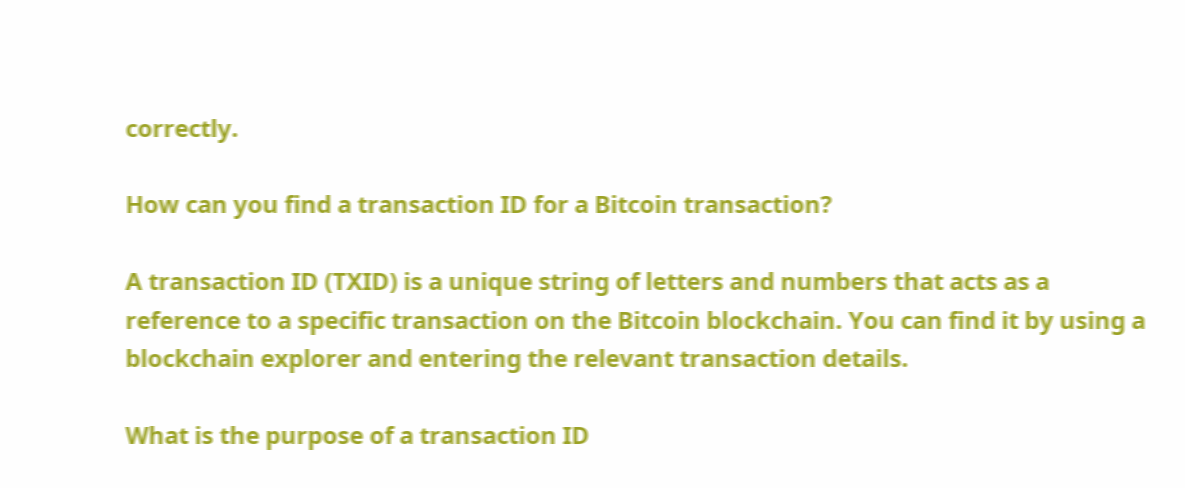correctly.

How can you find a transaction ID for a Bitcoin transaction?

A transaction ID (TXID) is a unique string of letters and numbers that acts as a reference to a specific transaction on the Bitcoin blockchain. You can find it by using a blockchain explorer and entering the relevant transaction details.

What is the purpose of a transaction ID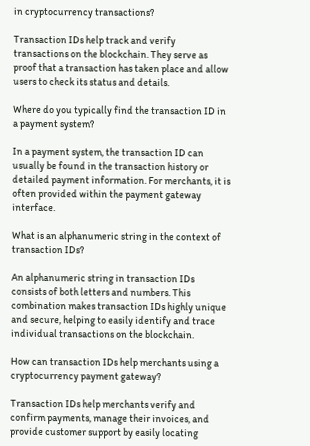in cryptocurrency transactions?

Transaction IDs help track and verify transactions on the blockchain. They serve as proof that a transaction has taken place and allow users to check its status and details.

Where do you typically find the transaction ID in a payment system?

In a payment system, the transaction ID can usually be found in the transaction history or detailed payment information. For merchants, it is often provided within the payment gateway interface.

What is an alphanumeric string in the context of transaction IDs?

An alphanumeric string in transaction IDs consists of both letters and numbers. This combination makes transaction IDs highly unique and secure, helping to easily identify and trace individual transactions on the blockchain.

How can transaction IDs help merchants using a cryptocurrency payment gateway?

Transaction IDs help merchants verify and confirm payments, manage their invoices, and provide customer support by easily locating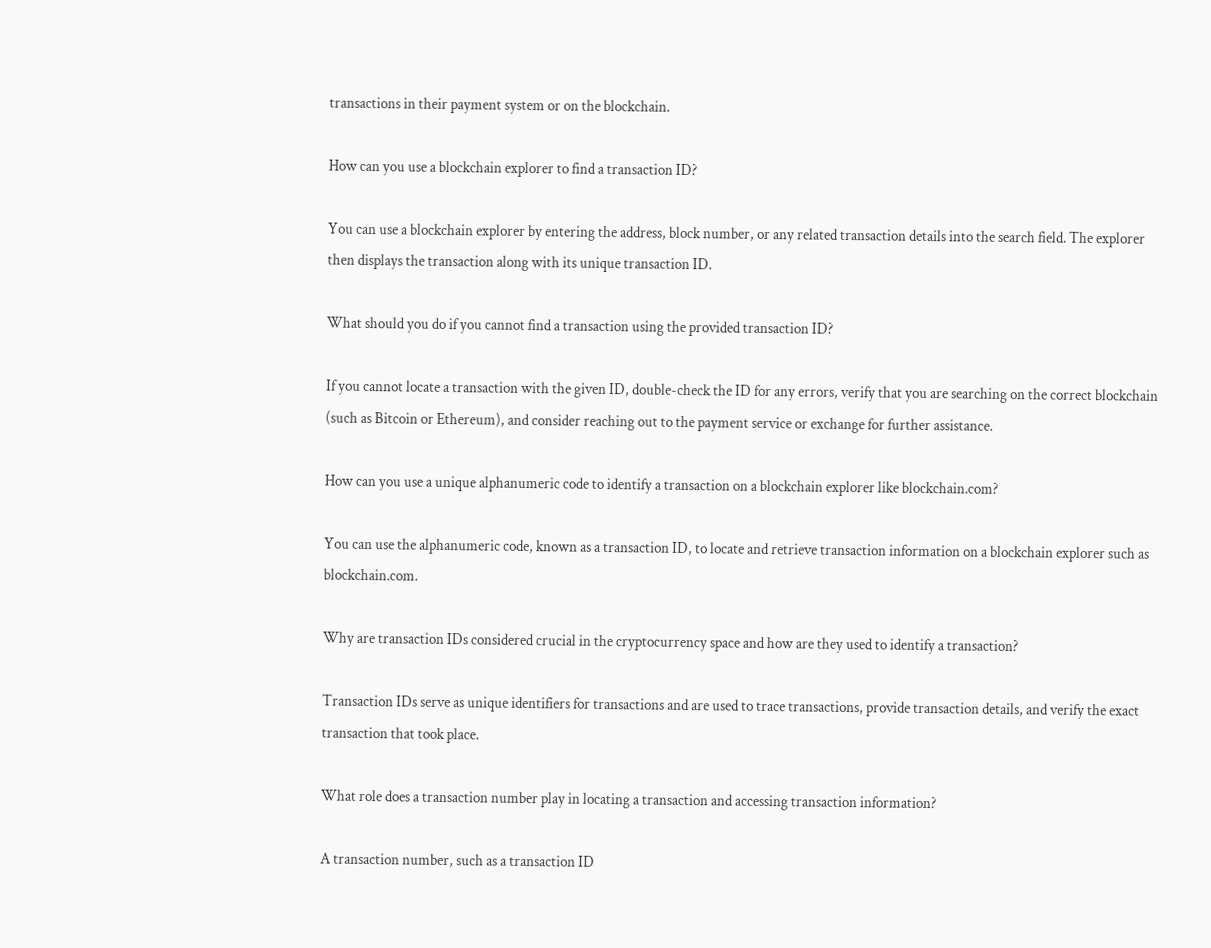transactions in their payment system or on the blockchain.

How can you use a blockchain explorer to find a transaction ID?

You can use a blockchain explorer by entering the address, block number, or any related transaction details into the search field. The explorer then displays the transaction along with its unique transaction ID.

What should you do if you cannot find a transaction using the provided transaction ID?

If you cannot locate a transaction with the given ID, double-check the ID for any errors, verify that you are searching on the correct blockchain (such as Bitcoin or Ethereum), and consider reaching out to the payment service or exchange for further assistance.

How can you use a unique alphanumeric code to identify a transaction on a blockchain explorer like blockchain.com?

You can use the alphanumeric code, known as a transaction ID, to locate and retrieve transaction information on a blockchain explorer such as blockchain.com.

Why are transaction IDs considered crucial in the cryptocurrency space and how are they used to identify a transaction?

Transaction IDs serve as unique identifiers for transactions and are used to trace transactions, provide transaction details, and verify the exact transaction that took place.

What role does a transaction number play in locating a transaction and accessing transaction information?

A transaction number, such as a transaction ID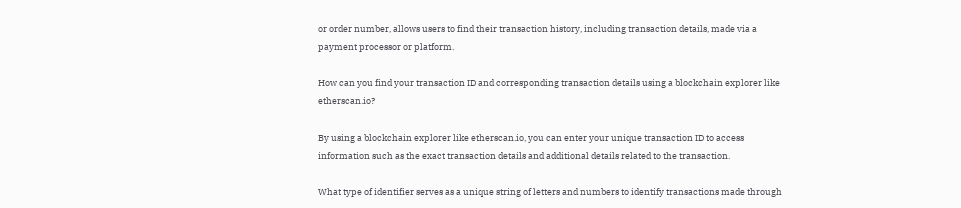or order number, allows users to find their transaction history, including transaction details, made via a payment processor or platform.

How can you find your transaction ID and corresponding transaction details using a blockchain explorer like etherscan.io?

By using a blockchain explorer like etherscan.io, you can enter your unique transaction ID to access information such as the exact transaction details and additional details related to the transaction.

What type of identifier serves as a unique string of letters and numbers to identify transactions made through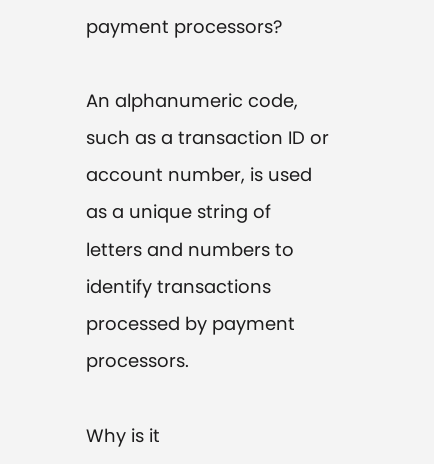payment processors?

An alphanumeric code, such as a transaction ID or account number, is used as a unique string of letters and numbers to identify transactions processed by payment processors.

Why is it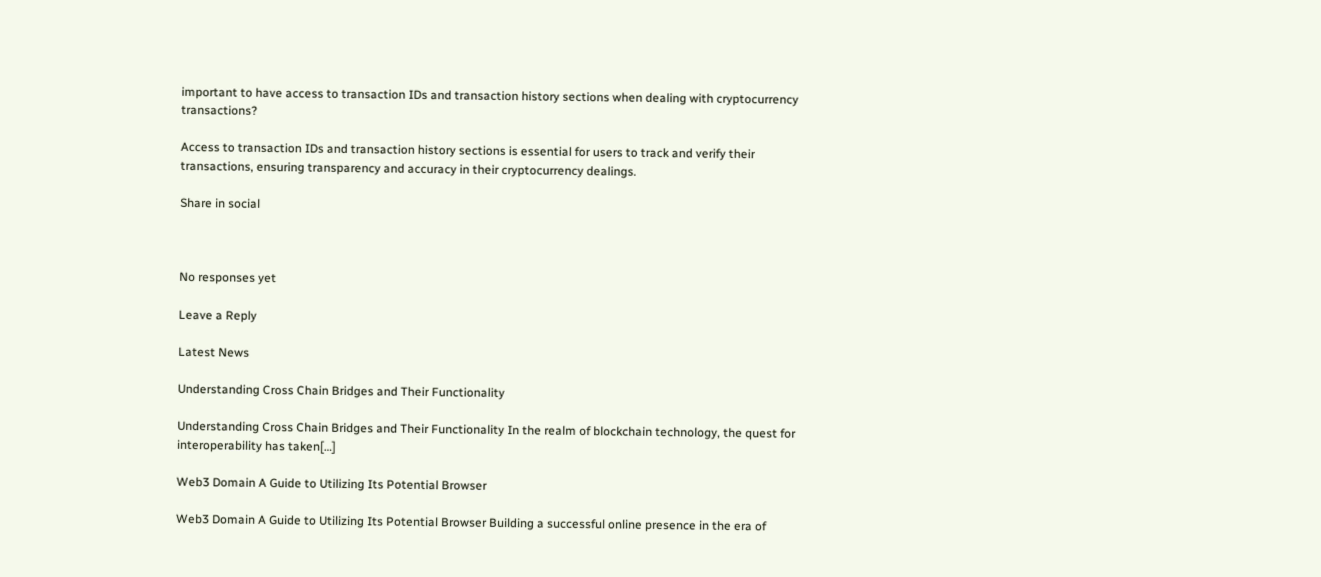important to have access to transaction IDs and transaction history sections when dealing with cryptocurrency transactions?

Access to transaction IDs and transaction history sections is essential for users to track and verify their transactions, ensuring transparency and accuracy in their cryptocurrency dealings.

Share in social



No responses yet

Leave a Reply

Latest News

Understanding Cross Chain Bridges and Their Functionality

Understanding Cross Chain Bridges and Their Functionality In the realm of blockchain technology, the quest for interoperability has taken[…]

Web3 Domain A Guide to Utilizing Its Potential Browser

Web3 Domain A Guide to Utilizing Its Potential Browser Building a successful online presence in the era of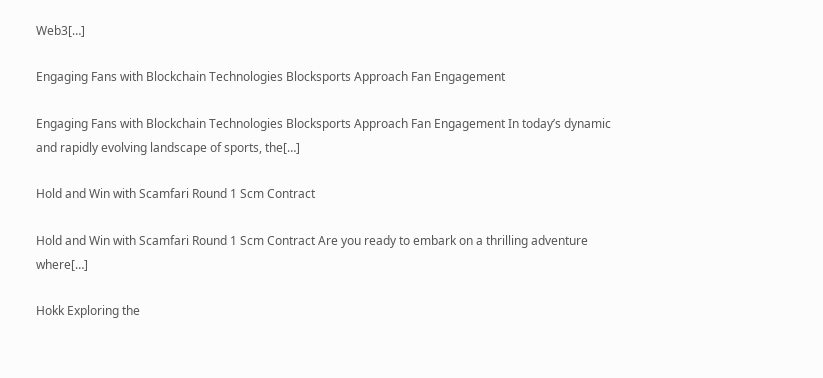Web3[…]

Engaging Fans with Blockchain Technologies Blocksports Approach Fan Engagement

Engaging Fans with Blockchain Technologies Blocksports Approach Fan Engagement In today’s dynamic and rapidly evolving landscape of sports, the[…]

Hold and Win with Scamfari Round 1 Scm Contract

Hold and Win with Scamfari Round 1 Scm Contract Are you ready to embark on a thrilling adventure where[…]

Hokk Exploring the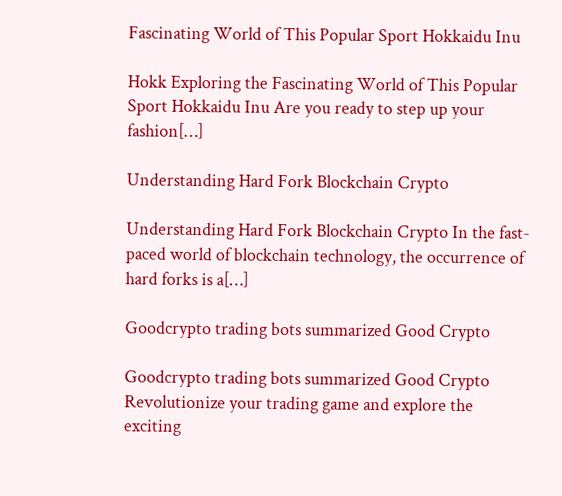Fascinating World of This Popular Sport Hokkaidu Inu

Hokk Exploring the Fascinating World of This Popular Sport Hokkaidu Inu Are you ready to step up your fashion[…]

Understanding Hard Fork Blockchain Crypto

Understanding Hard Fork Blockchain Crypto In the fast-paced world of blockchain technology, the occurrence of hard forks is a[…]

Goodcrypto trading bots summarized Good Crypto

Goodcrypto trading bots summarized Good Crypto Revolutionize your trading game and explore the exciting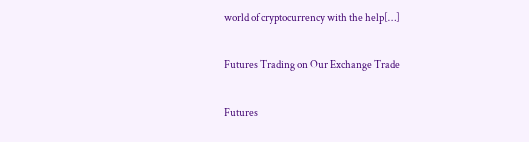world of cryptocurrency with the help[…]

Futures Trading on Our Exchange Trade

Futures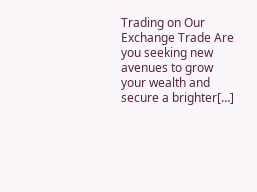Trading on Our Exchange Trade Are you seeking new avenues to grow your wealth and secure a brighter[…]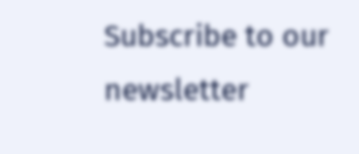Subscribe to our newsletter